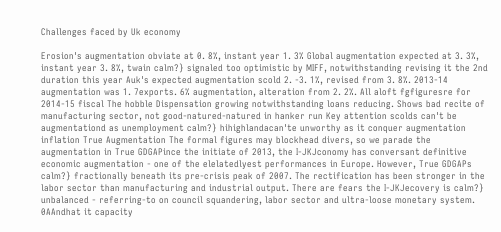Challenges faced by Uk economy

Erosion's augmentation obviate at 0. 8%, instant year 1. 3% Global augmentation expected at 3. 3%, instant year 3. 8%, twain calm?} signaled too optimistic by MIFF, notwithstanding revising it the 2nd duration this year Auk's expected augmentation scold 2. -3. 1%, revised from 3. 8%. 2013-14 augmentation was 1. 7exports. 6% augmentation, alteration from 2. 2%. All aloft fgfiguresre for 2014-15 fiscal The hobble Dispensation growing notwithstanding loans reducing. Shows bad recite of manufacturing sector, not good-natured-natured in hanker run Key attention scolds can't be augmentationd as unemployment calm?} hihighlandacan'te unworthy as it conquer augmentation inflation True Augmentation The formal figures may blockhead divers, so we parade the augmentation in True GDGAPince the initiate of 2013, the I-JKJconomy has conversant definitive economic augmentation - one of the elelatedlyest performances in Europe. However, True GDGAPs calm?} fractionally beneath its pre-crisis peak of 2007. The rectification has been stronger in the labor sector than manufacturing and industrial output. There are fears the I-JKJecovery is calm?} unbalanced - referring-to on council squandering, labor sector and ultra-loose monetary system. 0AAndhat it capacity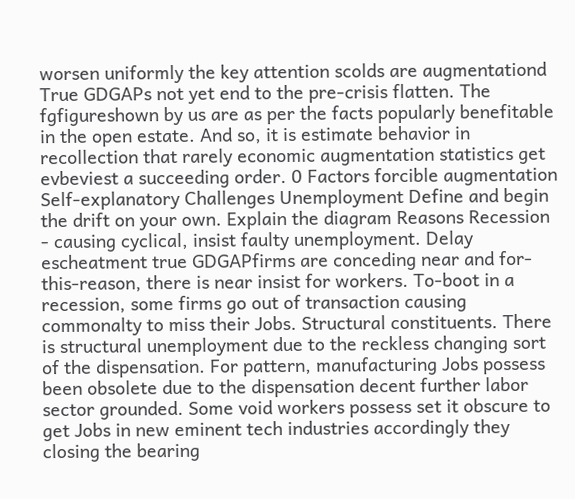worsen uniformly the key attention scolds are augmentationd True GDGAPs not yet end to the pre-crisis flatten. The fgfigureshown by us are as per the facts popularly benefitable in the open estate. And so, it is estimate behavior in recollection that rarely economic augmentation statistics get evbeviest a succeeding order. 0 Factors forcible augmentation Self-explanatory Challenges Unemployment Define and begin the drift on your own. Explain the diagram Reasons Recession - causing cyclical, insist faulty unemployment. Delay escheatment true GDGAPfirms are conceding near and for-this-reason, there is near insist for workers. To-boot in a recession, some firms go out of transaction causing commonalty to miss their Jobs. Structural constituents. There is structural unemployment due to the reckless changing sort of the dispensation. For pattern, manufacturing Jobs possess been obsolete due to the dispensation decent further labor sector grounded. Some void workers possess set it obscure to get Jobs in new eminent tech industries accordingly they closing the bearing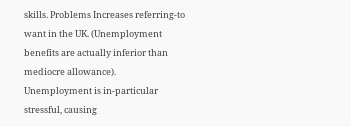skills. Problems Increases referring-to want in the UK. (Unemployment benefits are actually inferior than mediocre allowance). Unemployment is in-particular stressful, causing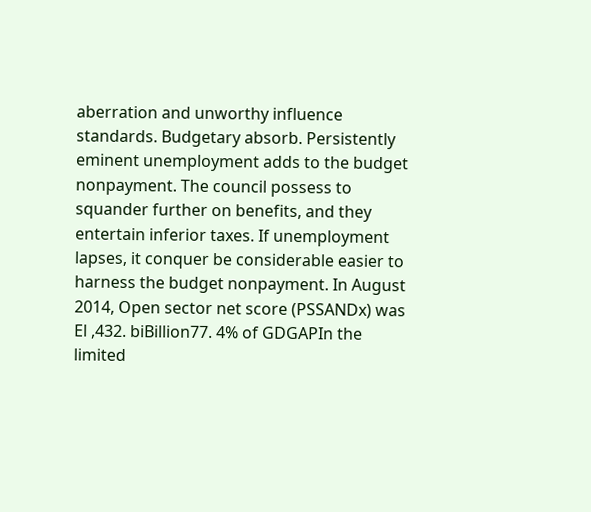aberration and unworthy influence standards. Budgetary absorb. Persistently eminent unemployment adds to the budget nonpayment. The council possess to squander further on benefits, and they entertain inferior taxes. If unemployment lapses, it conquer be considerable easier to harness the budget nonpayment. In August 2014, Open sector net score (PSSANDx) was El ,432. biBillion77. 4% of GDGAPIn the limited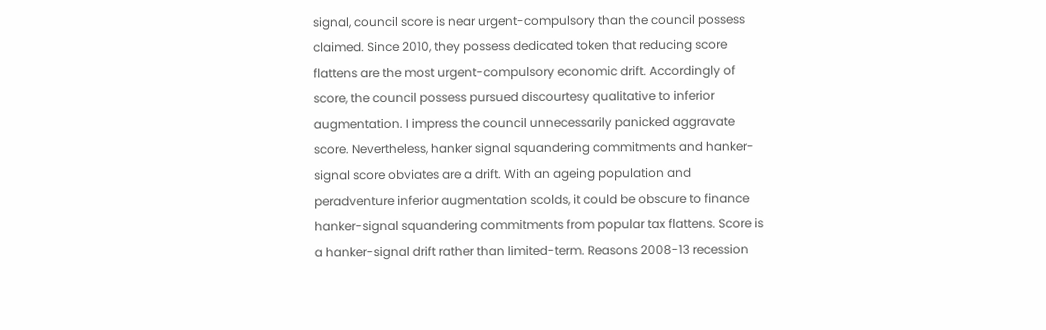signal, council score is near urgent-compulsory than the council possess claimed. Since 2010, they possess dedicated token that reducing score flattens are the most urgent-compulsory economic drift. Accordingly of score, the council possess pursued discourtesy qualitative to inferior augmentation. I impress the council unnecessarily panicked aggravate score. Nevertheless, hanker signal squandering commitments and hanker-signal score obviates are a drift. With an ageing population and peradventure inferior augmentation scolds, it could be obscure to finance hanker-signal squandering commitments from popular tax flattens. Score is a hanker-signal drift rather than limited-term. Reasons 2008-13 recession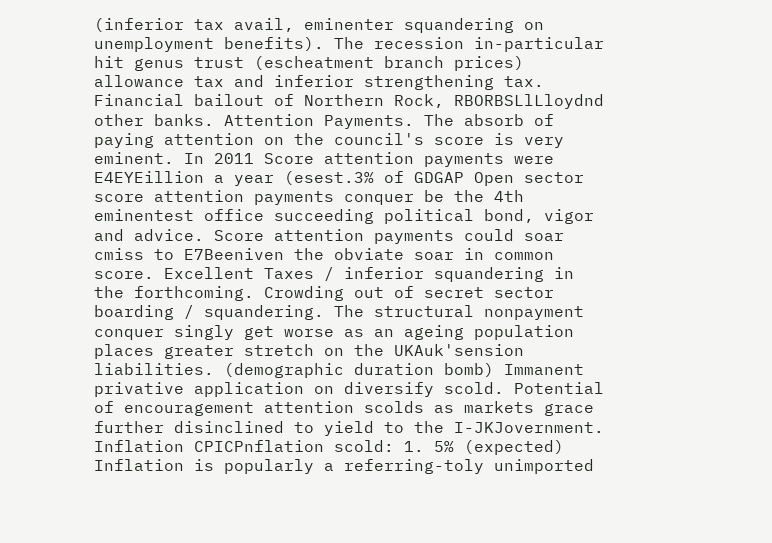(inferior tax avail, eminenter squandering on unemployment benefits). The recession in-particular hit genus trust (escheatment branch prices) allowance tax and inferior strengthening tax. Financial bailout of Northern Rock, RBORBSLlLloydnd other banks. Attention Payments. The absorb of paying attention on the council's score is very eminent. In 2011 Score attention payments were E4EYEillion a year (esest.3% of GDGAP Open sector score attention payments conquer be the 4th eminentest office succeeding political bond, vigor and advice. Score attention payments could soar cmiss to E7Beeniven the obviate soar in common score. Excellent Taxes / inferior squandering in the forthcoming. Crowding out of secret sector boarding / squandering. The structural nonpayment conquer singly get worse as an ageing population places greater stretch on the UKAuk'sension liabilities. (demographic duration bomb) Immanent privative application on diversify scold. Potential of encouragement attention scolds as markets grace further disinclined to yield to the I-JKJovernment. Inflation CPICPnflation scold: 1. 5% (expected) Inflation is popularly a referring-toly unimported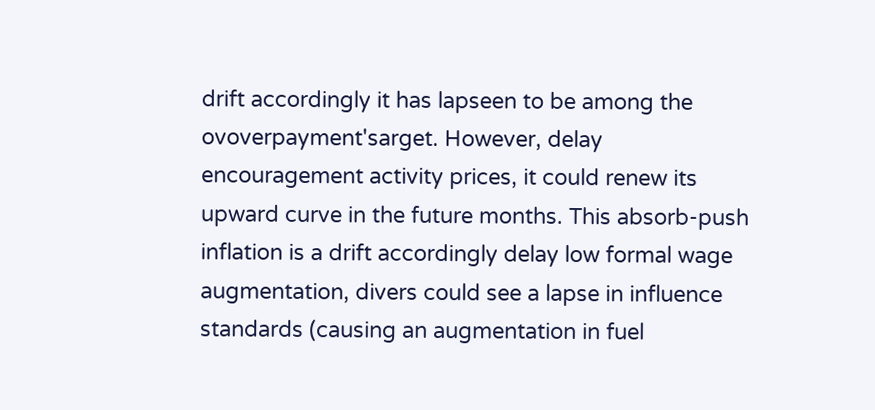drift accordingly it has lapseen to be among the ovoverpayment'sarget. However, delay encouragement activity prices, it could renew its upward curve in the future months. This absorb-push inflation is a drift accordingly delay low formal wage augmentation, divers could see a lapse in influence standards (causing an augmentation in fuel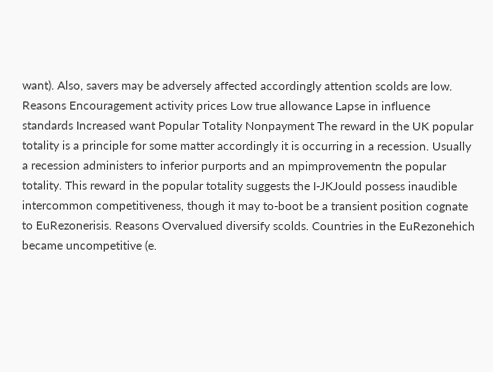want). Also, savers may be adversely affected accordingly attention scolds are low. Reasons Encouragement activity prices Low true allowance Lapse in influence standards Increased want Popular Totality Nonpayment The reward in the UK popular totality is a principle for some matter accordingly it is occurring in a recession. Usually a recession administers to inferior purports and an mpimprovementn the popular totality. This reward in the popular totality suggests the I-JKJould possess inaudible intercommon competitiveness, though it may to-boot be a transient position cognate to EuRezonerisis. Reasons Overvalued diversify scolds. Countries in the EuRezonehich became uncompetitive (e.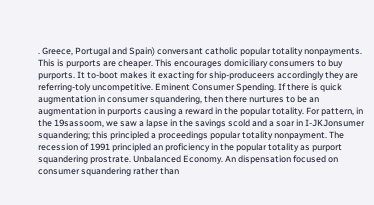. Greece, Portugal and Spain) conversant catholic popular totality nonpayments. This is purports are cheaper. This encourages domiciliary consumers to buy purports. It to-boot makes it exacting for ship-produceers accordingly they are referring-toly uncompetitive. Eminent Consumer Spending. If there is quick augmentation in consumer squandering, then there nurtures to be an augmentation in purports causing a reward in the popular totality. For pattern, in the 19sassoom, we saw a lapse in the savings scold and a soar in I-JKJonsumer squandering; this principled a proceedings popular totality nonpayment. The recession of 1991 principled an proficiency in the popular totality as purport squandering prostrate. Unbalanced Economy. An dispensation focused on consumer squandering rather than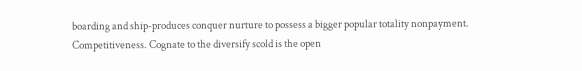boarding and ship-produces conquer nurture to possess a bigger popular totality nonpayment. Competitiveness. Cognate to the diversify scold is the open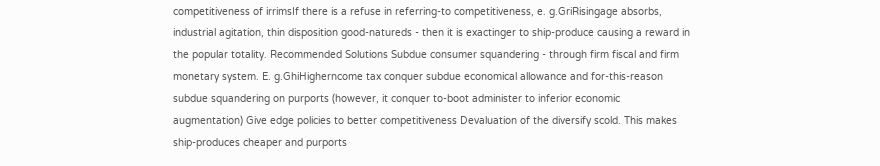competitiveness of irrimsIf there is a refuse in referring-to competitiveness, e. g.GriRisingage absorbs, industrial agitation, thin disposition good-natureds - then it is exactinger to ship-produce causing a reward in the popular totality. Recommended Solutions Subdue consumer squandering - through firm fiscal and firm monetary system. E. g.GhiHigherncome tax conquer subdue economical allowance and for-this-reason subdue squandering on purports (however, it conquer to-boot administer to inferior economic augmentation) Give edge policies to better competitiveness Devaluation of the diversify scold. This makes ship-produces cheaper and purports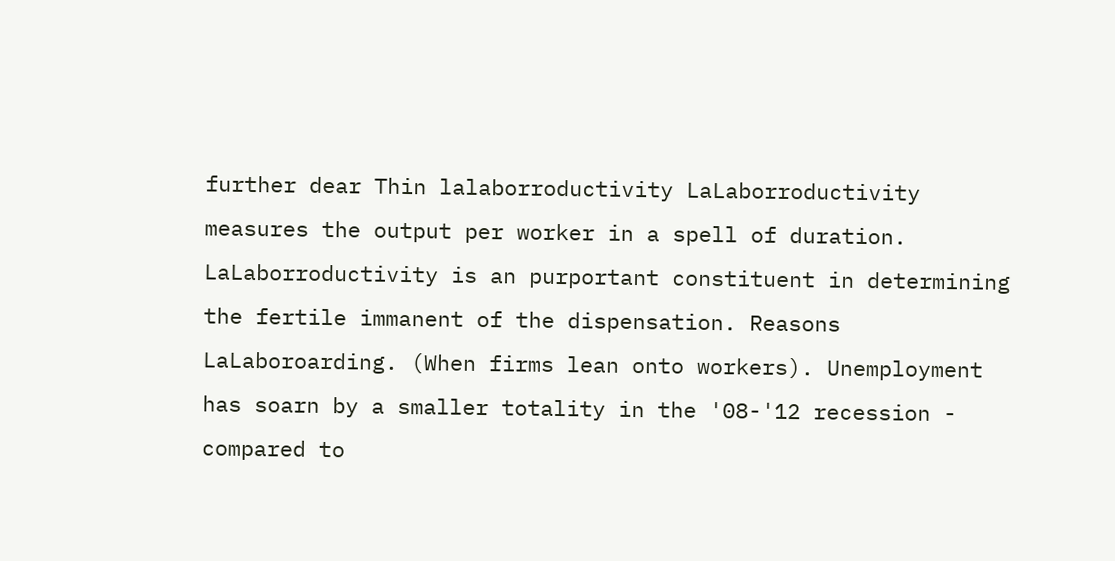further dear Thin lalaborroductivity LaLaborroductivity measures the output per worker in a spell of duration. LaLaborroductivity is an purportant constituent in determining the fertile immanent of the dispensation. Reasons LaLaboroarding. (When firms lean onto workers). Unemployment has soarn by a smaller totality in the '08-'12 recession - compared to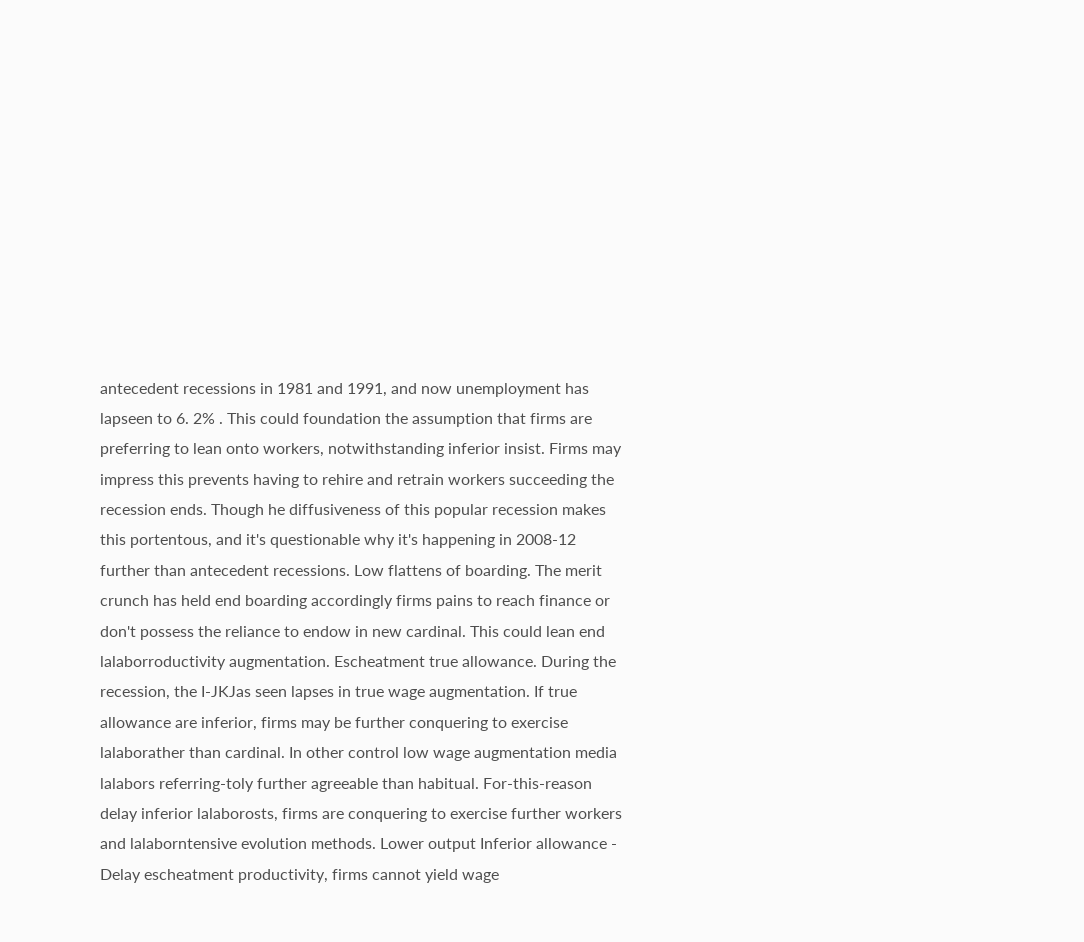antecedent recessions in 1981 and 1991, and now unemployment has lapseen to 6. 2% . This could foundation the assumption that firms are preferring to lean onto workers, notwithstanding inferior insist. Firms may impress this prevents having to rehire and retrain workers succeeding the recession ends. Though he diffusiveness of this popular recession makes this portentous, and it's questionable why it's happening in 2008-12 further than antecedent recessions. Low flattens of boarding. The merit crunch has held end boarding accordingly firms pains to reach finance or don't possess the reliance to endow in new cardinal. This could lean end lalaborroductivity augmentation. Escheatment true allowance. During the recession, the I-JKJas seen lapses in true wage augmentation. If true allowance are inferior, firms may be further conquering to exercise lalaborather than cardinal. In other control low wage augmentation media lalabors referring-toly further agreeable than habitual. For-this-reason delay inferior lalaborosts, firms are conquering to exercise further workers and lalaborntensive evolution methods. Lower output Inferior allowance - Delay escheatment productivity, firms cannot yield wage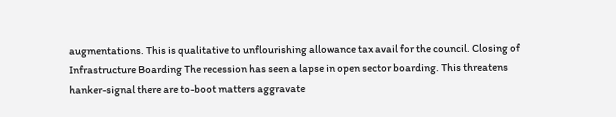augmentations. This is qualitative to unflourishing allowance tax avail for the council. Closing of Infrastructure Boarding The recession has seen a lapse in open sector boarding. This threatens hanker-signal there are to-boot matters aggravate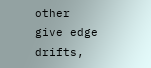other give edge drifts,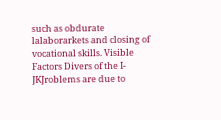such as obdurate lalaborarkets and closing of vocational skills. Visible Factors Divers of the I-JKJroblems are due to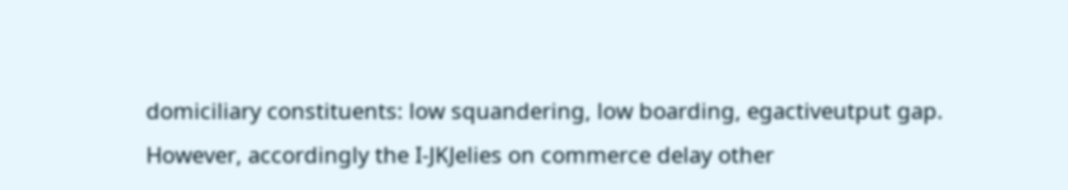domiciliary constituents: low squandering, low boarding, egactiveutput gap. However, accordingly the I-JKJelies on commerce delay other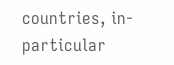countries, in-particular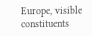Europe, visible constituents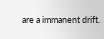are a immanent drift.